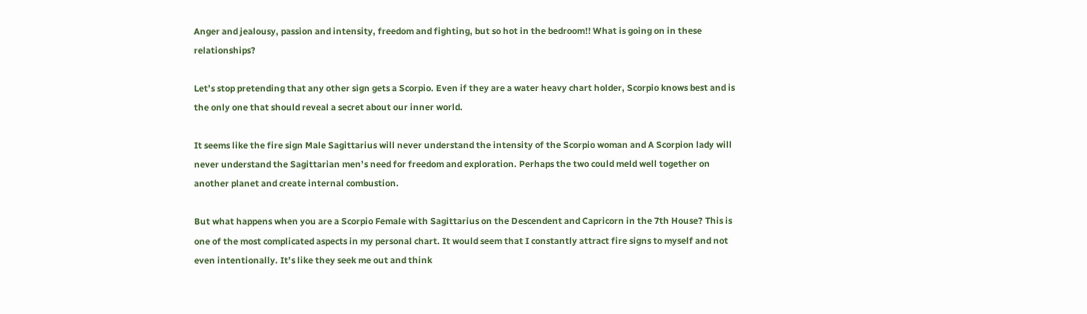Anger and jealousy, passion and intensity, freedom and fighting, but so hot in the bedroom!! What is going on in these relationships?

Let’s stop pretending that any other sign gets a Scorpio. Even if they are a water heavy chart holder, Scorpio knows best and is the only one that should reveal a secret about our inner world.

It seems like the fire sign Male Sagittarius will never understand the intensity of the Scorpio woman and A Scorpion lady will never understand the Sagittarian men’s need for freedom and exploration. Perhaps the two could meld well together on another planet and create internal combustion.

But what happens when you are a Scorpio Female with Sagittarius on the Descendent and Capricorn in the 7th House? This is one of the most complicated aspects in my personal chart. It would seem that I constantly attract fire signs to myself and not even intentionally. It’s like they seek me out and think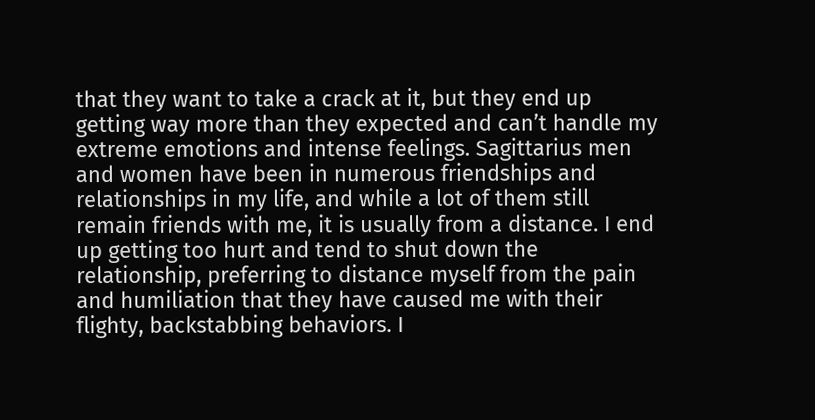that they want to take a crack at it, but they end up getting way more than they expected and can’t handle my extreme emotions and intense feelings. Sagittarius men and women have been in numerous friendships and relationships in my life, and while a lot of them still remain friends with me, it is usually from a distance. I end up getting too hurt and tend to shut down the relationship, preferring to distance myself from the pain and humiliation that they have caused me with their flighty, backstabbing behaviors. I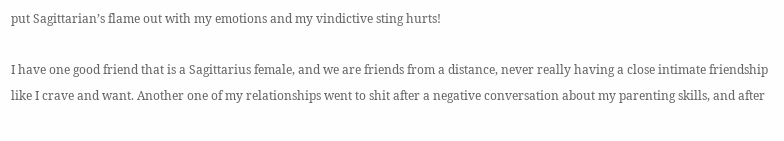put Sagittarian’s flame out with my emotions and my vindictive sting hurts!

I have one good friend that is a Sagittarius female, and we are friends from a distance, never really having a close intimate friendship like I crave and want. Another one of my relationships went to shit after a negative conversation about my parenting skills, and after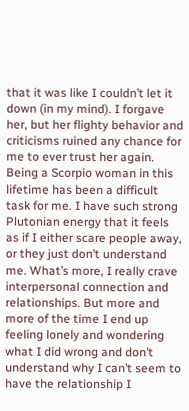that it was like I couldn’t let it down (in my mind). I forgave her, but her flighty behavior and criticisms ruined any chance for me to ever trust her again. Being a Scorpio woman in this lifetime has been a difficult task for me. I have such strong Plutonian energy that it feels as if I either scare people away, or they just don’t understand me. What’s more, I really crave interpersonal connection and relationships. But more and more of the time I end up feeling lonely and wondering what I did wrong and don’t understand why I can’t seem to have the relationship I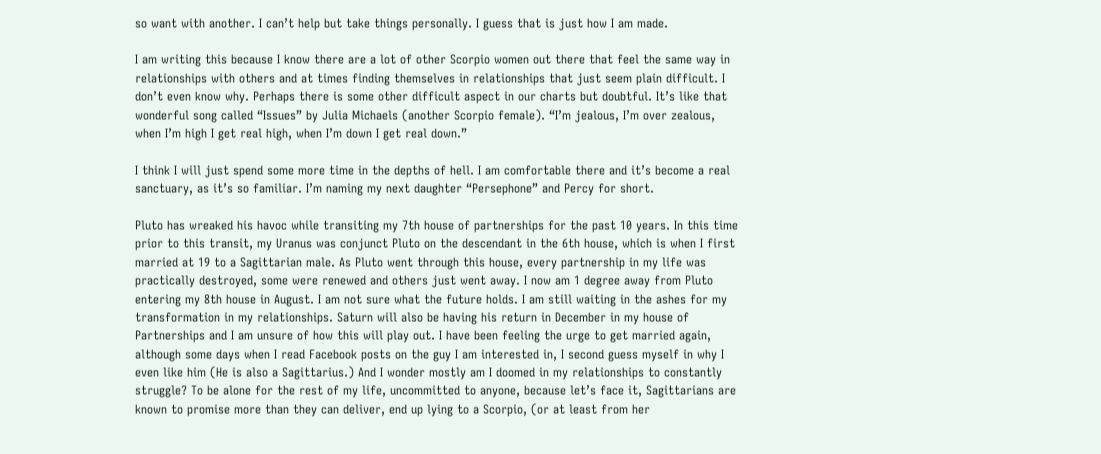so want with another. I can’t help but take things personally. I guess that is just how I am made.

I am writing this because I know there are a lot of other Scorpio women out there that feel the same way in relationships with others and at times finding themselves in relationships that just seem plain difficult. I don’t even know why. Perhaps there is some other difficult aspect in our charts but doubtful. It’s like that wonderful song called “Issues” by Julia Michaels (another Scorpio female). “I’m jealous, I’m over zealous, when I’m high I get real high, when I’m down I get real down.”

I think I will just spend some more time in the depths of hell. I am comfortable there and it’s become a real sanctuary, as it’s so familiar. I’m naming my next daughter “Persephone” and Percy for short.

Pluto has wreaked his havoc while transiting my 7th house of partnerships for the past 10 years. In this time prior to this transit, my Uranus was conjunct Pluto on the descendant in the 6th house, which is when I first married at 19 to a Sagittarian male. As Pluto went through this house, every partnership in my life was practically destroyed, some were renewed and others just went away. I now am 1 degree away from Pluto entering my 8th house in August. I am not sure what the future holds. I am still waiting in the ashes for my transformation in my relationships. Saturn will also be having his return in December in my house of Partnerships and I am unsure of how this will play out. I have been feeling the urge to get married again, although some days when I read Facebook posts on the guy I am interested in, I second guess myself in why I even like him (He is also a Sagittarius.) And I wonder mostly am I doomed in my relationships to constantly struggle? To be alone for the rest of my life, uncommitted to anyone, because let’s face it, Sagittarians are known to promise more than they can deliver, end up lying to a Scorpio, (or at least from her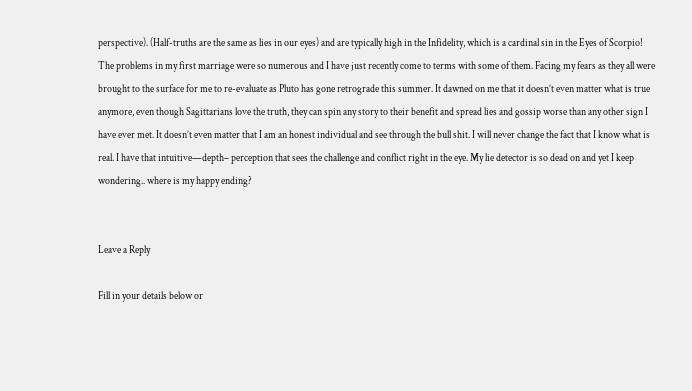perspective). (Half-truths are the same as lies in our eyes) and are typically high in the Infidelity, which is a cardinal sin in the Eyes of Scorpio! The problems in my first marriage were so numerous and I have just recently come to terms with some of them. Facing my fears as they all were brought to the surface for me to re-evaluate as Pluto has gone retrograde this summer. It dawned on me that it doesn’t even matter what is true anymore, even though Sagittarians love the truth, they can spin any story to their benefit and spread lies and gossip worse than any other sign I have ever met. It doesn’t even matter that I am an honest individual and see through the bull shit. I will never change the fact that I know what is real. I have that intuitive—depth– perception that sees the challenge and conflict right in the eye. My lie detector is so dead on and yet I keep wondering.. where is my happy ending?


Leave a Reply

Fill in your details below or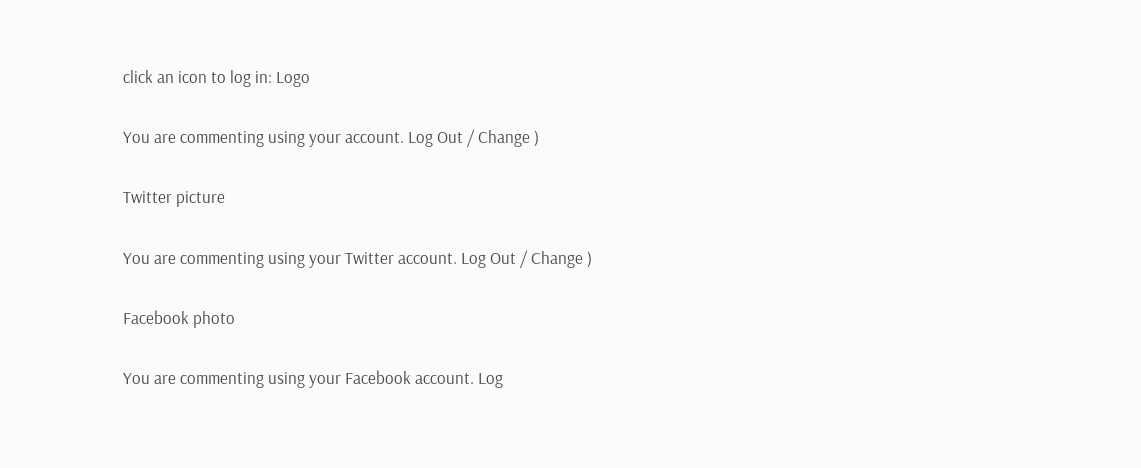click an icon to log in: Logo

You are commenting using your account. Log Out / Change )

Twitter picture

You are commenting using your Twitter account. Log Out / Change )

Facebook photo

You are commenting using your Facebook account. Log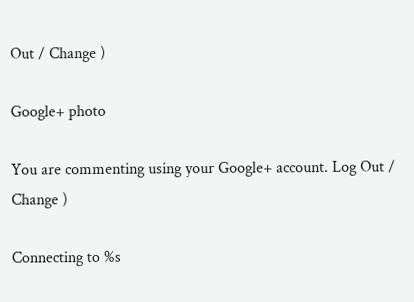Out / Change )

Google+ photo

You are commenting using your Google+ account. Log Out / Change )

Connecting to %s